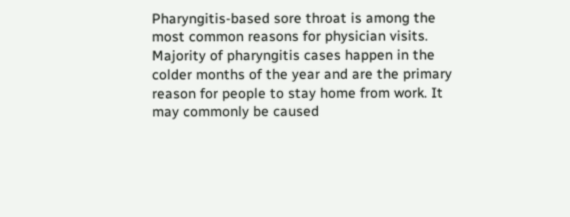Pharyngitis-based sore throat is among the most common reasons for physician visits. Majority of pharyngitis cases happen in the colder months of the year and are the primary reason for people to stay home from work. It may commonly be caused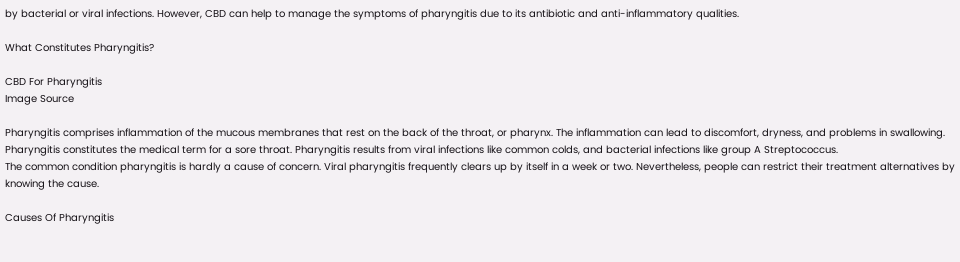by bacterial or viral infections. However, CBD can help to manage the symptoms of pharyngitis due to its antibiotic and anti-inflammatory qualities.

What Constitutes Pharyngitis?

CBD For Pharyngitis
Image Source

Pharyngitis comprises inflammation of the mucous membranes that rest on the back of the throat, or pharynx. The inflammation can lead to discomfort, dryness, and problems in swallowing.
Pharyngitis constitutes the medical term for a sore throat. Pharyngitis results from viral infections like common colds, and bacterial infections like group A Streptococcus.
The common condition pharyngitis is hardly a cause of concern. Viral pharyngitis frequently clears up by itself in a week or two. Nevertheless, people can restrict their treatment alternatives by knowing the cause.

Causes Of Pharyngitis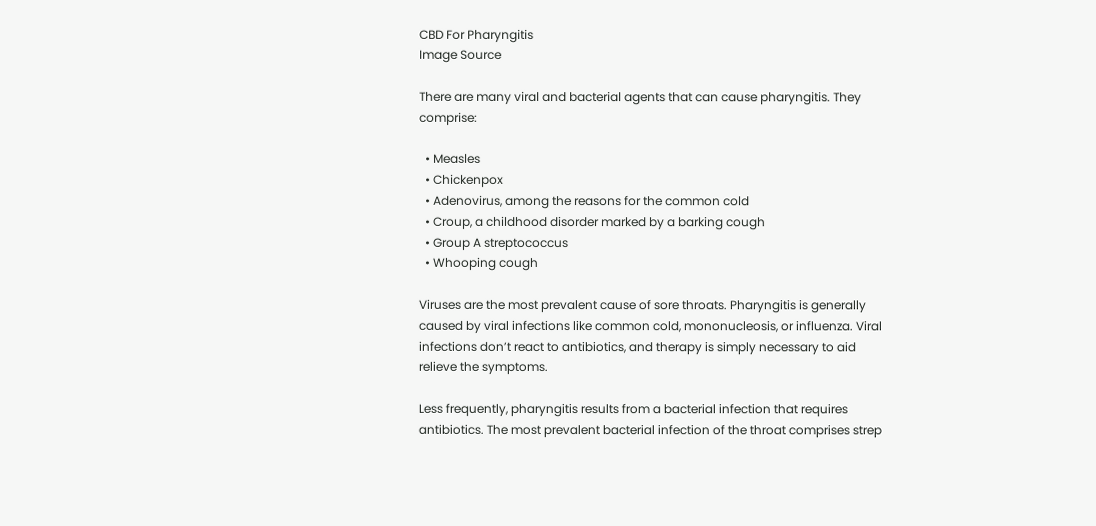CBD For Pharyngitis
Image Source

There are many viral and bacterial agents that can cause pharyngitis. They comprise:

  • Measles
  • Chickenpox
  • Adenovirus, among the reasons for the common cold
  • Croup, a childhood disorder marked by a barking cough
  • Group A streptococcus
  • Whooping cough

Viruses are the most prevalent cause of sore throats. Pharyngitis is generally caused by viral infections like common cold, mononucleosis, or influenza. Viral infections don’t react to antibiotics, and therapy is simply necessary to aid relieve the symptoms.

Less frequently, pharyngitis results from a bacterial infection that requires antibiotics. The most prevalent bacterial infection of the throat comprises strep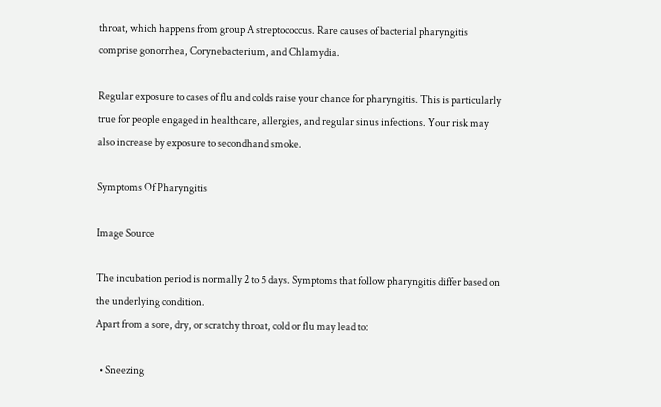throat, which happens from group A streptococcus. Rare causes of bacterial pharyngitis comprise gonorrhea, Corynebacterium, and Chlamydia.

Regular exposure to cases of flu and colds raise your chance for pharyngitis. This is particularly true for people engaged in healthcare, allergies, and regular sinus infections. Your risk may also increase by exposure to secondhand smoke.

Symptoms Of Pharyngitis

Image Source

The incubation period is normally 2 to 5 days. Symptoms that follow pharyngitis differ based on the underlying condition.
Apart from a sore, dry, or scratchy throat, cold or flu may lead to:

  • Sneezing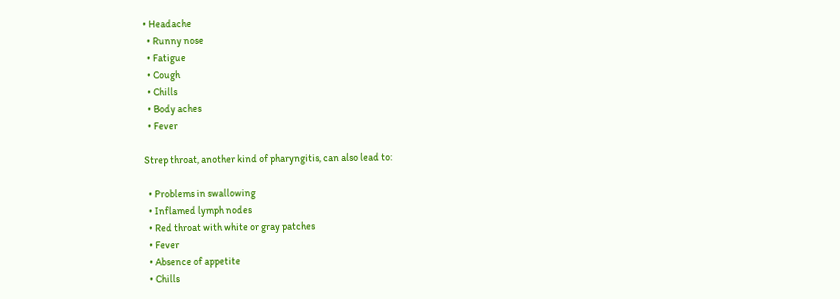• Headache
  • Runny nose
  • Fatigue
  • Cough
  • Chills
  • Body aches
  • Fever

Strep throat, another kind of pharyngitis, can also lead to:

  • Problems in swallowing
  • Inflamed lymph nodes
  • Red throat with white or gray patches
  • Fever
  • Absence of appetite
  • Chills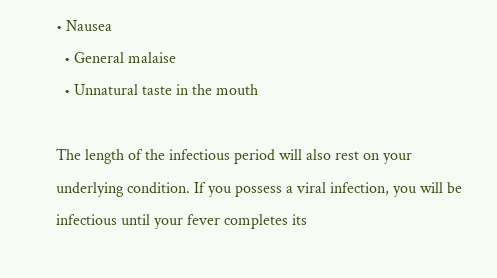• Nausea
  • General malaise
  • Unnatural taste in the mouth

The length of the infectious period will also rest on your underlying condition. If you possess a viral infection, you will be infectious until your fever completes its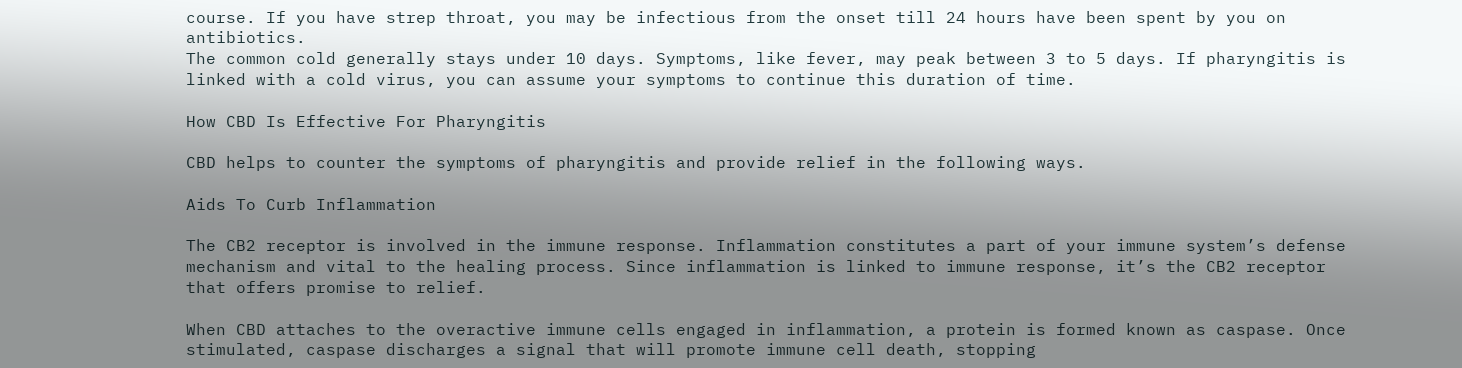course. If you have strep throat, you may be infectious from the onset till 24 hours have been spent by you on antibiotics.
The common cold generally stays under 10 days. Symptoms, like fever, may peak between 3 to 5 days. If pharyngitis is linked with a cold virus, you can assume your symptoms to continue this duration of time.

How CBD Is Effective For Pharyngitis

CBD helps to counter the symptoms of pharyngitis and provide relief in the following ways.

Aids To Curb Inflammation

The CB2 receptor is involved in the immune response. Inflammation constitutes a part of your immune system’s defense mechanism and vital to the healing process. Since inflammation is linked to immune response, it’s the CB2 receptor that offers promise to relief.

When CBD attaches to the overactive immune cells engaged in inflammation, a protein is formed known as caspase. Once stimulated, caspase discharges a signal that will promote immune cell death, stopping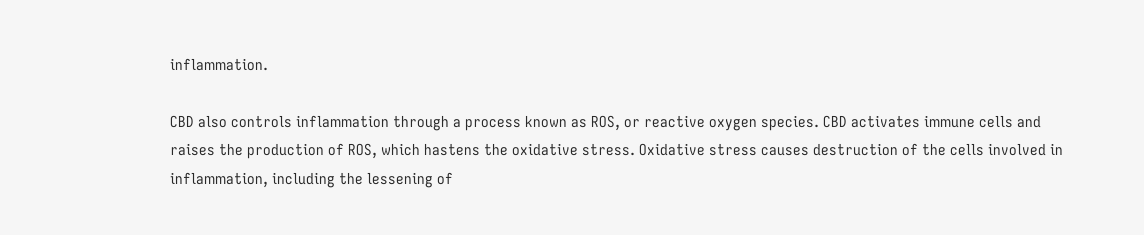inflammation.

CBD also controls inflammation through a process known as ROS, or reactive oxygen species. CBD activates immune cells and raises the production of ROS, which hastens the oxidative stress. Oxidative stress causes destruction of the cells involved in inflammation, including the lessening of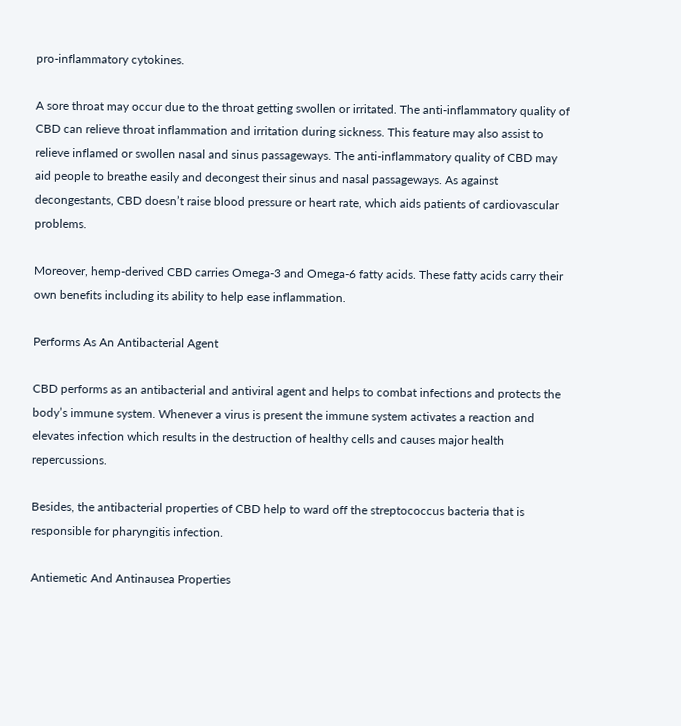pro-inflammatory cytokines.

A sore throat may occur due to the throat getting swollen or irritated. The anti-inflammatory quality of CBD can relieve throat inflammation and irritation during sickness. This feature may also assist to relieve inflamed or swollen nasal and sinus passageways. The anti-inflammatory quality of CBD may aid people to breathe easily and decongest their sinus and nasal passageways. As against decongestants, CBD doesn’t raise blood pressure or heart rate, which aids patients of cardiovascular problems.

Moreover, hemp-derived CBD carries Omega-3 and Omega-6 fatty acids. These fatty acids carry their own benefits including its ability to help ease inflammation.

Performs As An Antibacterial Agent

CBD performs as an antibacterial and antiviral agent and helps to combat infections and protects the body’s immune system. Whenever a virus is present the immune system activates a reaction and elevates infection which results in the destruction of healthy cells and causes major health repercussions.

Besides, the antibacterial properties of CBD help to ward off the streptococcus bacteria that is responsible for pharyngitis infection.

Antiemetic And Antinausea Properties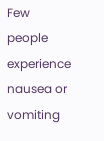Few people experience nausea or vomiting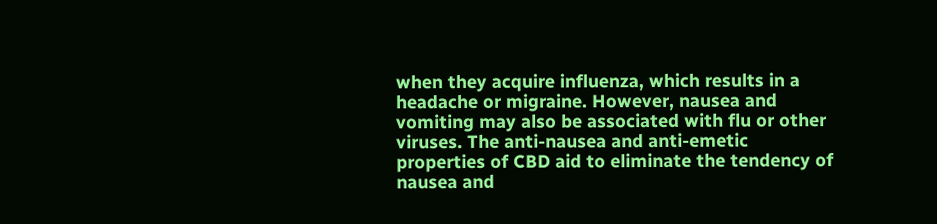when they acquire influenza, which results in a headache or migraine. However, nausea and vomiting may also be associated with flu or other viruses. The anti-nausea and anti-emetic properties of CBD aid to eliminate the tendency of nausea and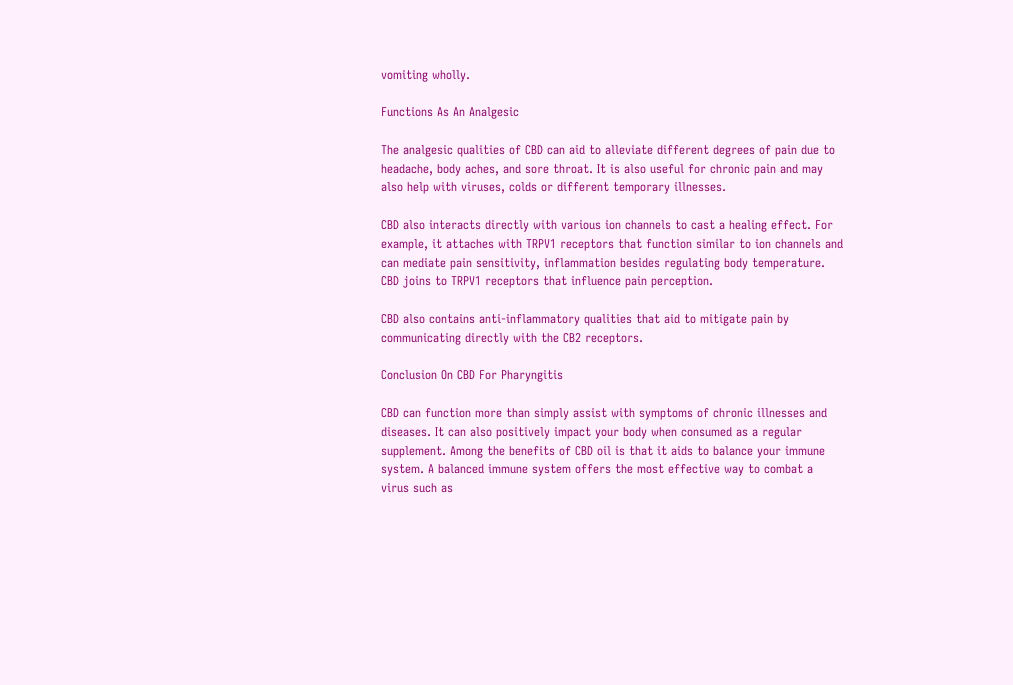vomiting wholly.

Functions As An Analgesic

The analgesic qualities of CBD can aid to alleviate different degrees of pain due to headache, body aches, and sore throat. It is also useful for chronic pain and may also help with viruses, colds or different temporary illnesses.

CBD also interacts directly with various ion channels to cast a healing effect. For example, it attaches with TRPV1 receptors that function similar to ion channels and can mediate pain sensitivity, inflammation besides regulating body temperature. CBD joins to TRPV1 receptors that influence pain perception.

CBD also contains anti-inflammatory qualities that aid to mitigate pain by communicating directly with the CB2 receptors.

Conclusion On CBD For Pharyngitis

CBD can function more than simply assist with symptoms of chronic illnesses and diseases. It can also positively impact your body when consumed as a regular supplement. Among the benefits of CBD oil is that it aids to balance your immune system. A balanced immune system offers the most effective way to combat a virus such as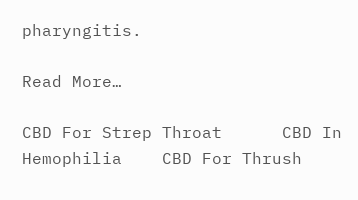pharyngitis.

Read More…

CBD For Strep Throat      CBD In Hemophilia    CBD For Thrush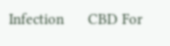Infection      CBD For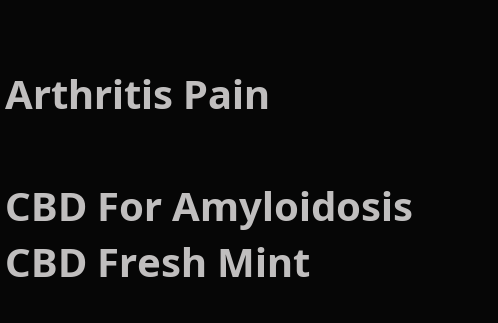Arthritis Pain

CBD For Amyloidosis        CBD Fresh Mint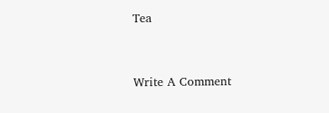Tea


Write A Comment